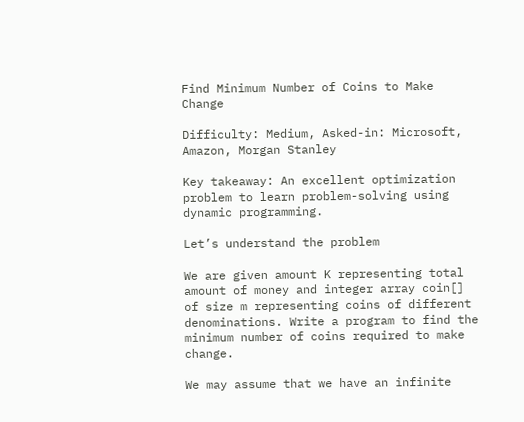Find Minimum Number of Coins to Make Change

Difficulty: Medium, Asked-in: Microsoft, Amazon, Morgan Stanley

Key takeaway: An excellent optimization problem to learn problem-solving using dynamic programming.

Let’s understand the problem

We are given amount K representing total amount of money and integer array coin[] of size m representing coins of different denominations. Write a program to find the minimum number of coins required to make change.

We may assume that we have an infinite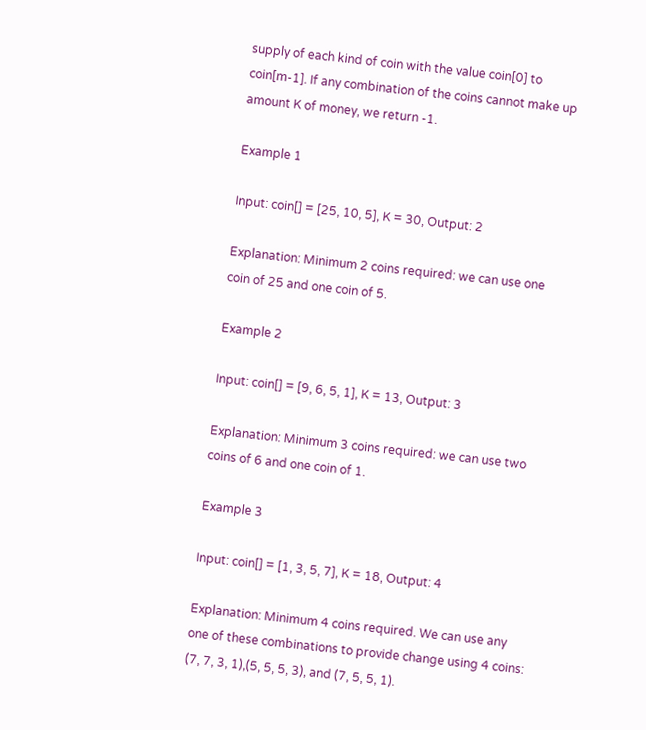supply of each kind of coin with the value coin[0] to coin[m-1]. If any combination of the coins cannot make up amount K of money, we return -1.

Example 1

Input: coin[] = [25, 10, 5], K = 30, Output: 2

Explanation: Minimum 2 coins required: we can use one coin of 25 and one coin of 5.

Example 2

Input: coin[] = [9, 6, 5, 1], K = 13, Output: 3

Explanation: Minimum 3 coins required: we can use two coins of 6 and one coin of 1.

Example 3

Input: coin[] = [1, 3, 5, 7], K = 18, Output: 4

Explanation: Minimum 4 coins required. We can use any one of these combinations to provide change using 4 coins: (7, 7, 3, 1),(5, 5, 5, 3), and (7, 5, 5, 1).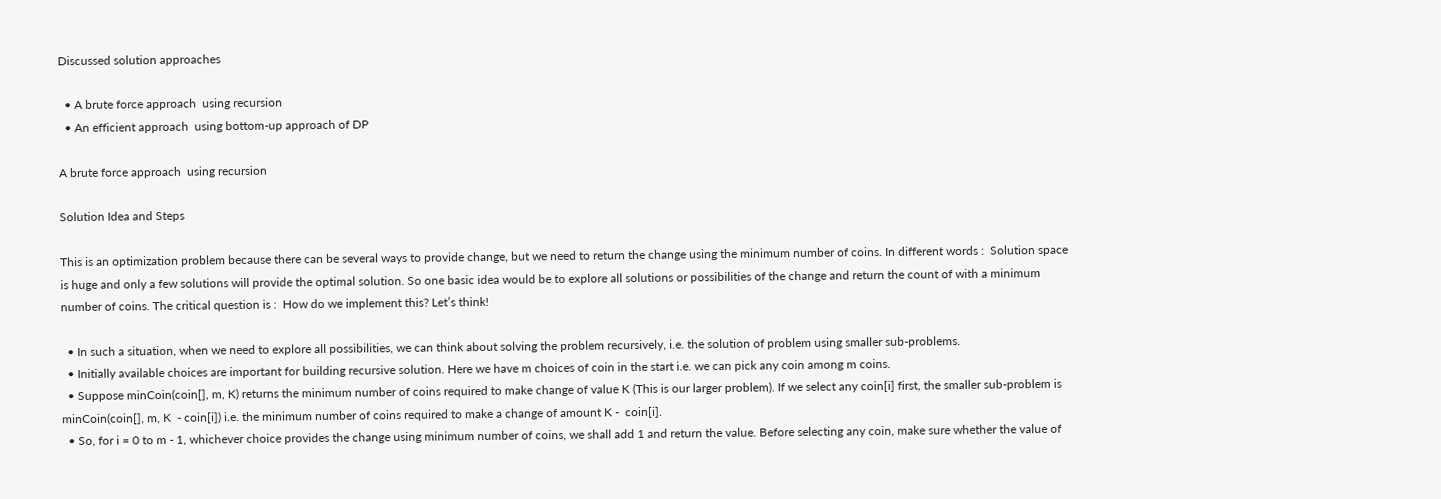Discussed solution approaches

  • A brute force approach  using recursion
  • An efficient approach  using bottom-up approach of DP

A brute force approach  using recursion

Solution Idea and Steps

This is an optimization problem because there can be several ways to provide change, but we need to return the change using the minimum number of coins. In different words :  Solution space is huge and only a few solutions will provide the optimal solution. So one basic idea would be to explore all solutions or possibilities of the change and return the count of with a minimum number of coins. The critical question is :  How do we implement this? Let’s think!

  • In such a situation, when we need to explore all possibilities, we can think about solving the problem recursively, i.e. the solution of problem using smaller sub-problems.
  • Initially available choices are important for building recursive solution. Here we have m choices of coin in the start i.e. we can pick any coin among m coins.
  • Suppose minCoin(coin[], m, K) returns the minimum number of coins required to make change of value K (This is our larger problem). If we select any coin[i] first, the smaller sub-problem is minCoin(coin[], m, K  - coin[i]) i.e. the minimum number of coins required to make a change of amount K -  coin[i].
  • So, for i = 0 to m - 1, whichever choice provides the change using minimum number of coins, we shall add 1 and return the value. Before selecting any coin, make sure whether the value of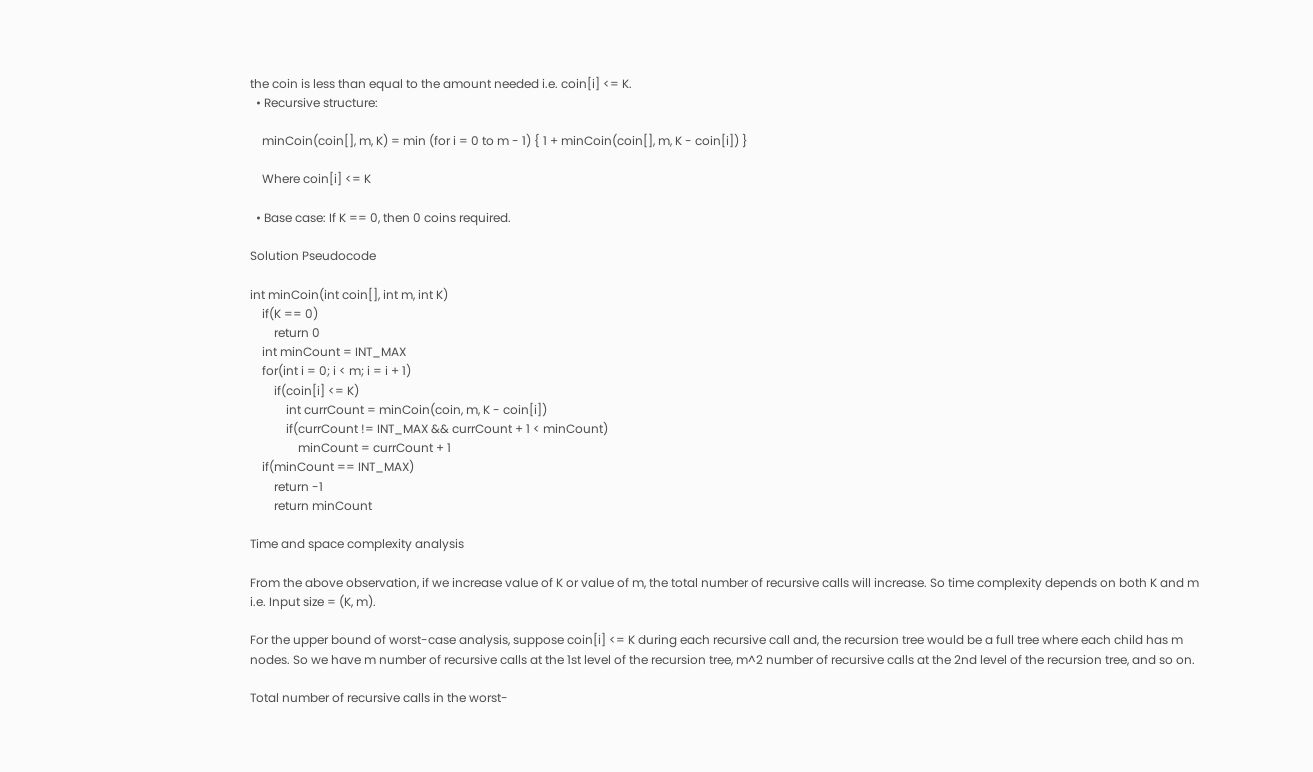the coin is less than equal to the amount needed i.e. coin[i] <= K.
  • Recursive structure:

    minCoin(coin[], m, K) = min (for i = 0 to m - 1) { 1 + minCoin(coin[], m, K - coin[i]) }

    Where coin[i] <= K

  • Base case: If K == 0, then 0 coins required.

Solution Pseudocode

int minCoin(int coin[], int m, int K)
    if(K == 0)
        return 0
    int minCount = INT_MAX
    for(int i = 0; i < m; i = i + 1)
        if(coin[i] <= K)
            int currCount = minCoin(coin, m, K - coin[i])
            if(currCount != INT_MAX && currCount + 1 < minCount)
                minCount = currCount + 1
    if(minCount == INT_MAX)
        return -1
        return minCount

Time and space complexity analysis

From the above observation, if we increase value of K or value of m, the total number of recursive calls will increase. So time complexity depends on both K and m i.e. Input size = (K, m).

For the upper bound of worst-case analysis, suppose coin[i] <= K during each recursive call and, the recursion tree would be a full tree where each child has m nodes. So we have m number of recursive calls at the 1st level of the recursion tree, m^2 number of recursive calls at the 2nd level of the recursion tree, and so on.

Total number of recursive calls in the worst-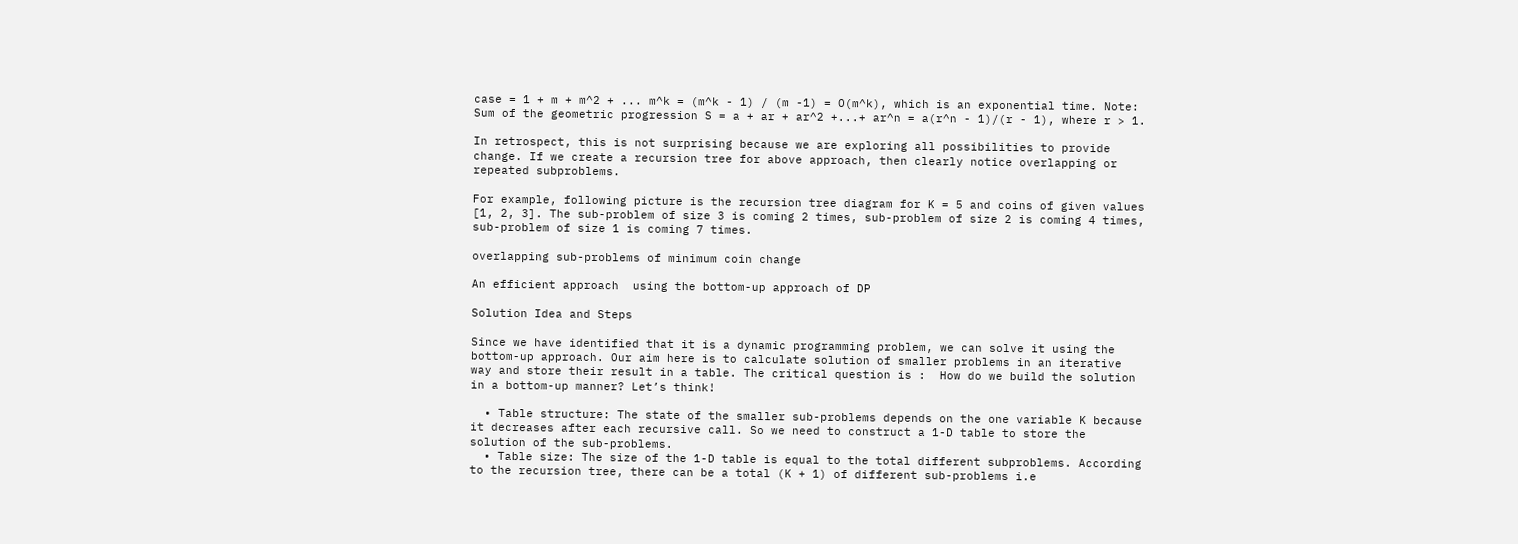case = 1 + m + m^2 + ... m^k = (m^k - 1) / (m -1) = O(m^k), which is an exponential time. Note: Sum of the geometric progression S = a + ar + ar^2 +...+ ar^n = a(r^n - 1)/(r - 1), where r > 1.

In retrospect, this is not surprising because we are exploring all possibilities to provide change. If we create a recursion tree for above approach, then clearly notice overlapping or repeated subproblems.

For example, following picture is the recursion tree diagram for K = 5 and coins of given values [1, 2, 3]. The sub-problem of size 3 is coming 2 times, sub-problem of size 2 is coming 4 times, sub-problem of size 1 is coming 7 times.

overlapping sub-problems of minimum coin change

An efficient approach  using the bottom-up approach of DP

Solution Idea and Steps

Since we have identified that it is a dynamic programming problem, we can solve it using the bottom-up approach. Our aim here is to calculate solution of smaller problems in an iterative way and store their result in a table. The critical question is :  How do we build the solution in a bottom-up manner? Let’s think!

  • Table structure: The state of the smaller sub-problems depends on the one variable K because it decreases after each recursive call. So we need to construct a 1-D table to store the solution of the sub-problems.
  • Table size: The size of the 1-D table is equal to the total different subproblems. According to the recursion tree, there can be a total (K + 1) of different sub-problems i.e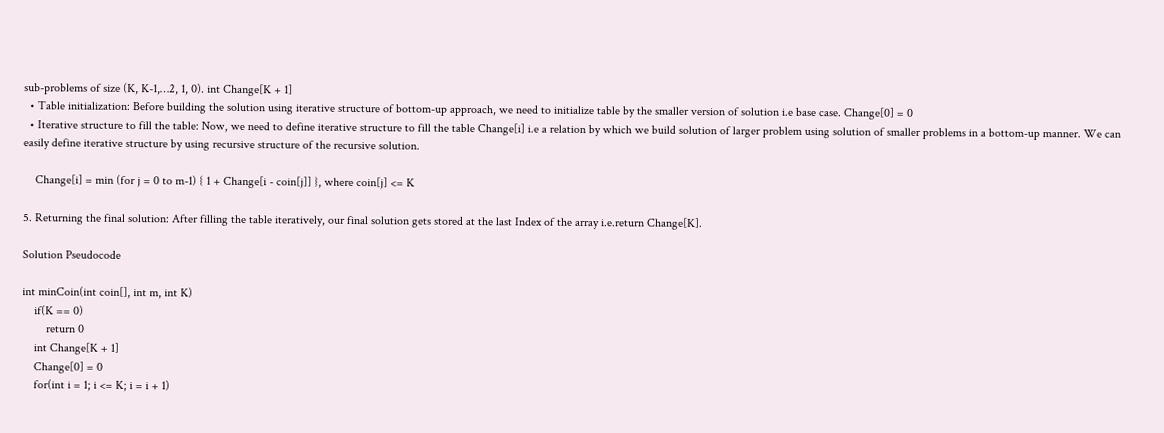sub-problems of size (K, K-1,…2, 1, 0). int Change[K + 1]
  • Table initialization: Before building the solution using iterative structure of bottom-up approach, we need to initialize table by the smaller version of solution i.e base case. Change[0] = 0
  • Iterative structure to fill the table: Now, we need to define iterative structure to fill the table Change[i] i.e a relation by which we build solution of larger problem using solution of smaller problems in a bottom-up manner. We can easily define iterative structure by using recursive structure of the recursive solution.

    Change[i] = min (for j = 0 to m-1) { 1 + Change[i - coin[j]] }, where coin[j] <= K

5. Returning the final solution: After filling the table iteratively, our final solution gets stored at the last Index of the array i.e.return Change[K].

Solution Pseudocode

int minCoin(int coin[], int m, int K)
    if(K == 0)
        return 0
    int Change[K + 1]
    Change[0] = 0
    for(int i = 1; i <= K; i = i + 1)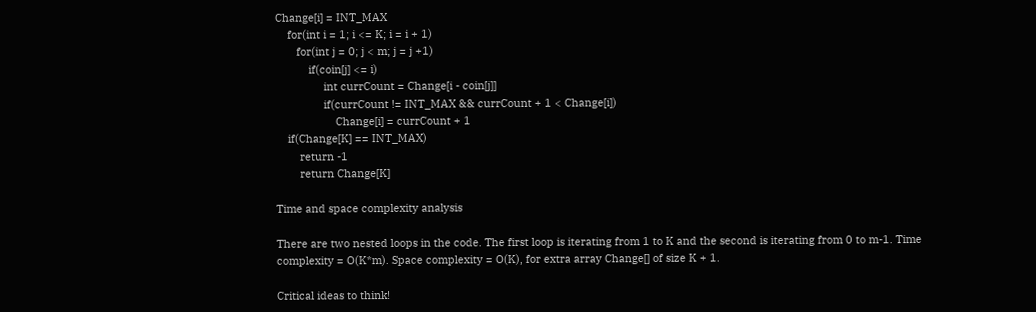Change[i] = INT_MAX
    for(int i = 1; i <= K; i = i + 1)
       for(int j = 0; j < m; j = j +1)
           if(coin[j] <= i)
                int currCount = Change[i - coin[j]]
                if(currCount != INT_MAX && currCount + 1 < Change[i])
                    Change[i] = currCount + 1
    if(Change[K] == INT_MAX)
        return -1
        return Change[K]

Time and space complexity analysis

There are two nested loops in the code. The first loop is iterating from 1 to K and the second is iterating from 0 to m-1. Time complexity = O(K*m). Space complexity = O(K), for extra array Change[] of size K + 1.

Critical ideas to think!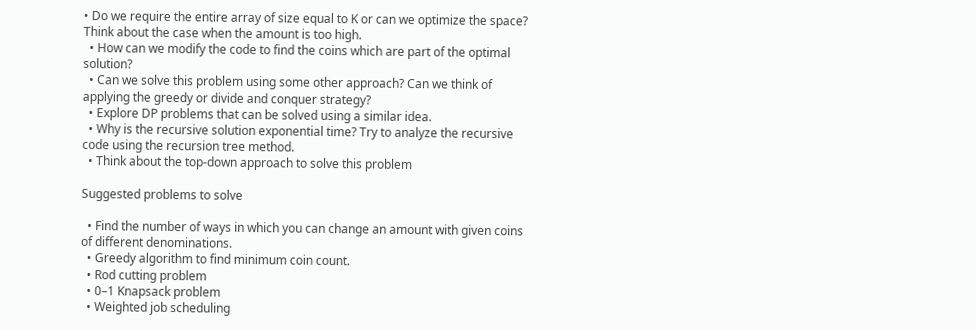• Do we require the entire array of size equal to K or can we optimize the space? Think about the case when the amount is too high.
  • How can we modify the code to find the coins which are part of the optimal solution?
  • Can we solve this problem using some other approach? Can we think of applying the greedy or divide and conquer strategy?
  • Explore DP problems that can be solved using a similar idea.
  • Why is the recursive solution exponential time? Try to analyze the recursive code using the recursion tree method.
  • Think about the top-down approach to solve this problem

Suggested problems to solve

  • Find the number of ways in which you can change an amount with given coins of different denominations.
  • Greedy algorithm to find minimum coin count.
  • Rod cutting problem
  • 0–1 Knapsack problem
  • Weighted job scheduling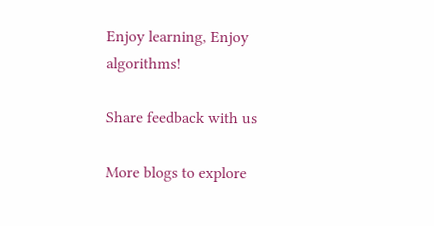Enjoy learning, Enjoy algorithms!

Share feedback with us

More blogs to explore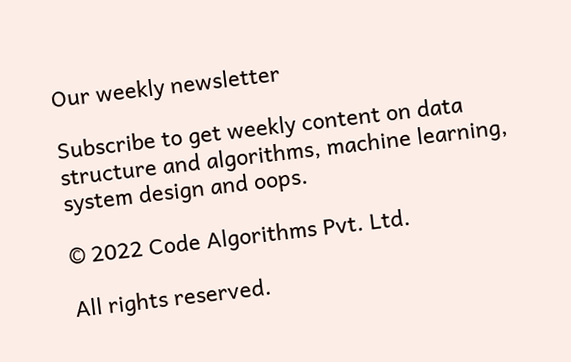Our weekly newsletter

Subscribe to get weekly content on data structure and algorithms, machine learning, system design and oops.

© 2022 Code Algorithms Pvt. Ltd.

All rights reserved.